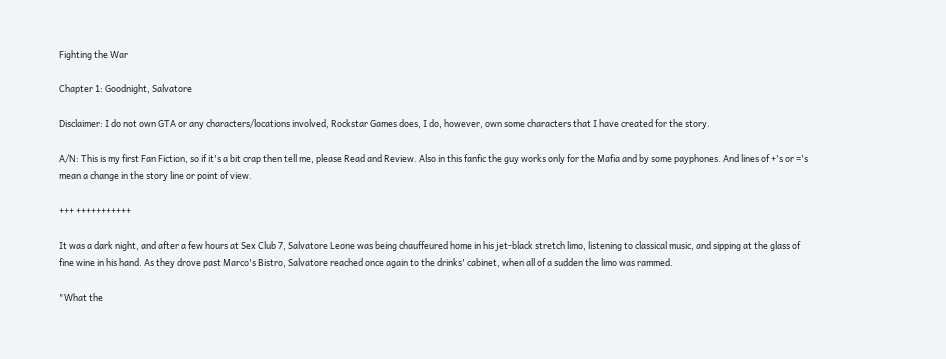Fighting the War

Chapter 1: Goodnight, Salvatore

Disclaimer: I do not own GTA or any characters/locations involved, Rockstar Games does, I do, however, own some characters that I have created for the story.

A/N: This is my first Fan Fiction, so if it's a bit crap then tell me, please Read and Review. Also in this fanfic the guy works only for the Mafia and by some payphones. And lines of +'s or ='s mean a change in the story line or point of view.

+++ +++++++++++

It was a dark night, and after a few hours at Sex Club 7, Salvatore Leone was being chauffeured home in his jet-black stretch limo, listening to classical music, and sipping at the glass of fine wine in his hand. As they drove past Marco's Bistro, Salvatore reached once again to the drinks' cabinet, when all of a sudden the limo was rammed.

"What the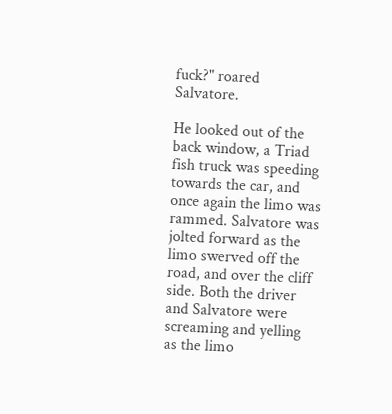fuck?" roared Salvatore.

He looked out of the back window, a Triad fish truck was speeding towards the car, and once again the limo was rammed. Salvatore was jolted forward as the limo swerved off the road, and over the cliff side. Both the driver and Salvatore were screaming and yelling as the limo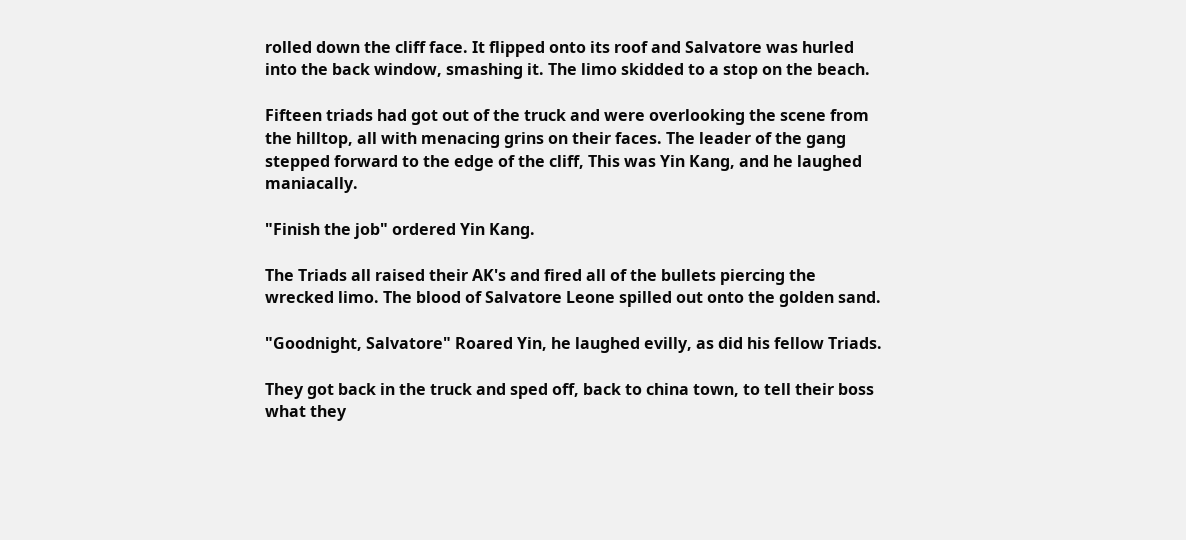rolled down the cliff face. It flipped onto its roof and Salvatore was hurled into the back window, smashing it. The limo skidded to a stop on the beach.

Fifteen triads had got out of the truck and were overlooking the scene from the hilltop, all with menacing grins on their faces. The leader of the gang stepped forward to the edge of the cliff, This was Yin Kang, and he laughed maniacally.

"Finish the job" ordered Yin Kang.

The Triads all raised their AK's and fired all of the bullets piercing the wrecked limo. The blood of Salvatore Leone spilled out onto the golden sand.

"Goodnight, Salvatore" Roared Yin, he laughed evilly, as did his fellow Triads.

They got back in the truck and sped off, back to china town, to tell their boss what they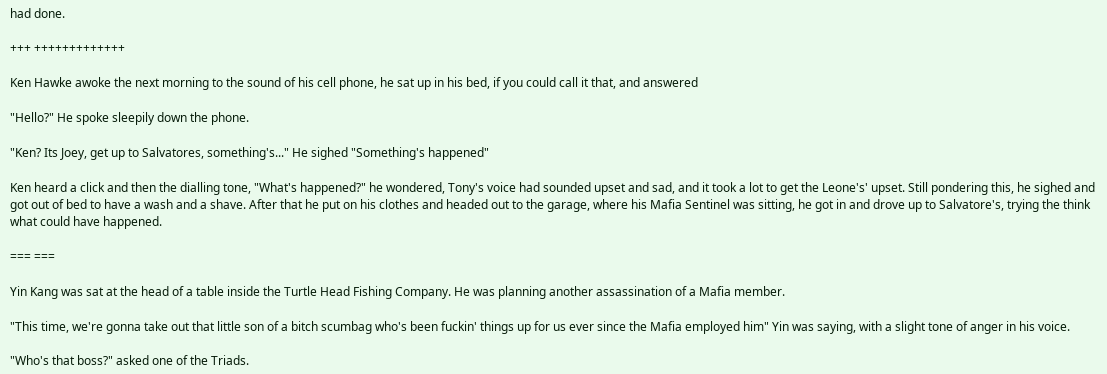had done.

+++ +++++++++++++

Ken Hawke awoke the next morning to the sound of his cell phone, he sat up in his bed, if you could call it that, and answered

"Hello?" He spoke sleepily down the phone.

"Ken? Its Joey, get up to Salvatores, something's..." He sighed "Something's happened"

Ken heard a click and then the dialling tone, "What's happened?" he wondered, Tony's voice had sounded upset and sad, and it took a lot to get the Leone's' upset. Still pondering this, he sighed and got out of bed to have a wash and a shave. After that he put on his clothes and headed out to the garage, where his Mafia Sentinel was sitting, he got in and drove up to Salvatore's, trying the think what could have happened.

=== ===

Yin Kang was sat at the head of a table inside the Turtle Head Fishing Company. He was planning another assassination of a Mafia member.

"This time, we're gonna take out that little son of a bitch scumbag who's been fuckin' things up for us ever since the Mafia employed him" Yin was saying, with a slight tone of anger in his voice.

"Who's that boss?" asked one of the Triads.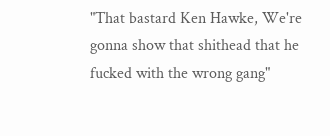"That bastard Ken Hawke, We're gonna show that shithead that he fucked with the wrong gang"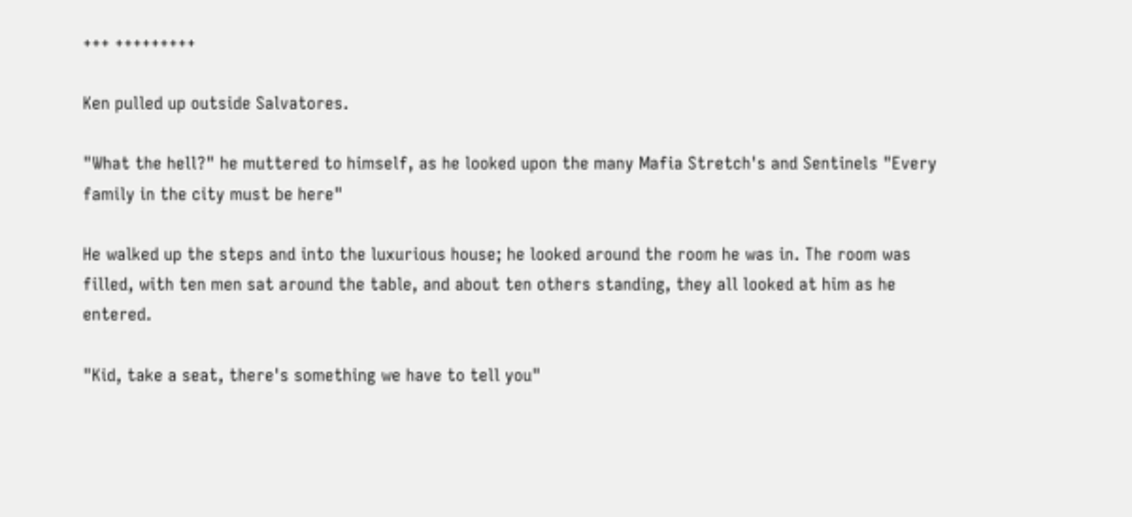+++ +++++++++

Ken pulled up outside Salvatores.

"What the hell?" he muttered to himself, as he looked upon the many Mafia Stretch's and Sentinels "Every family in the city must be here"

He walked up the steps and into the luxurious house; he looked around the room he was in. The room was filled, with ten men sat around the table, and about ten others standing, they all looked at him as he entered.

"Kid, take a seat, there's something we have to tell you"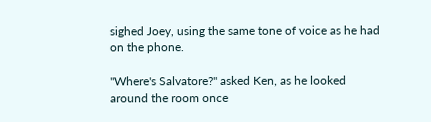sighed Joey, using the same tone of voice as he had on the phone.

"Where's Salvatore?" asked Ken, as he looked around the room once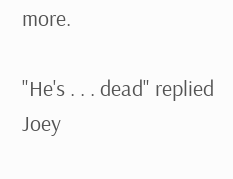more.

"He's . . . dead" replied Joey